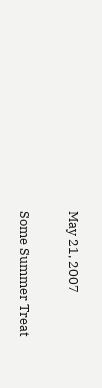May 21, 2007

Some Summer Treat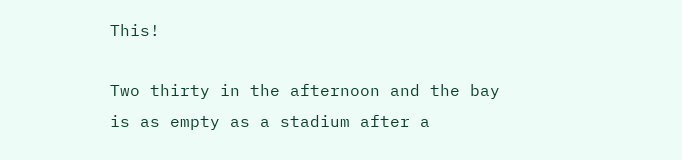This!

Two thirty in the afternoon and the bay is as empty as a stadium after a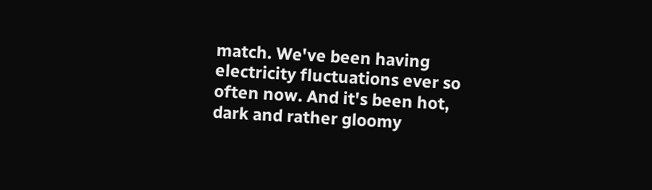match. We've been having electricity fluctuations ever so often now. And it's been hot, dark and rather gloomy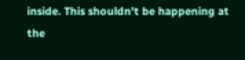inside. This shouldn't be happening at the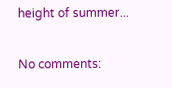height of summer...

No comments: